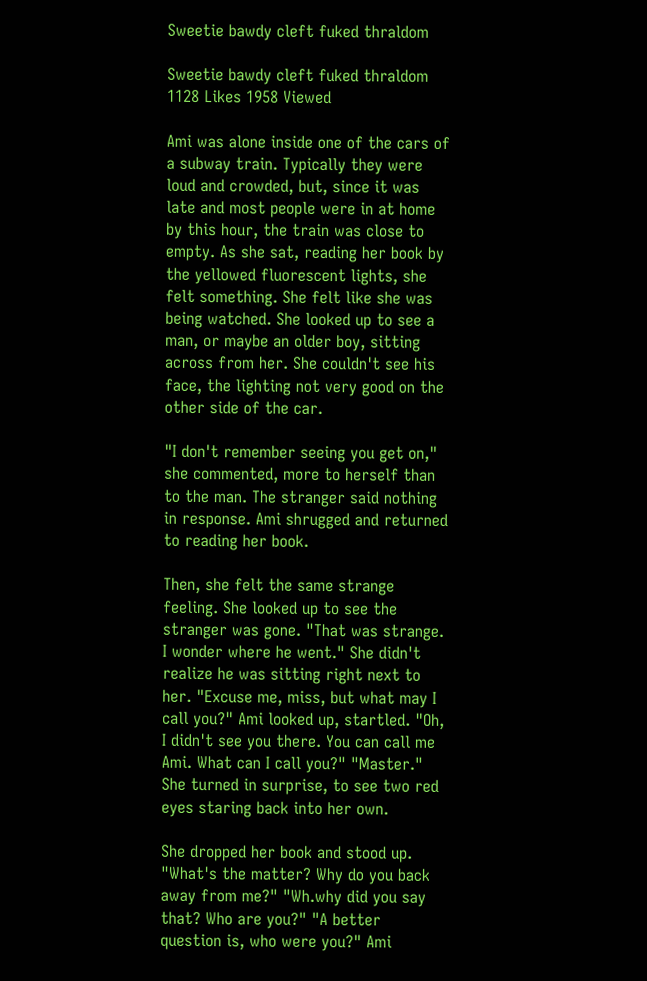Sweetie bawdy cleft fuked thraldom

Sweetie bawdy cleft fuked thraldom
1128 Likes 1958 Viewed

Ami was alone inside one of the cars of a subway train. Typically they were loud and crowded, but, since it was late and most people were in at home by this hour, the train was close to empty. As she sat, reading her book by the yellowed fluorescent lights, she felt something. She felt like she was being watched. She looked up to see a man, or maybe an older boy, sitting across from her. She couldn't see his face, the lighting not very good on the other side of the car.

"I don't remember seeing you get on," she commented, more to herself than to the man. The stranger said nothing in response. Ami shrugged and returned to reading her book.

Then, she felt the same strange feeling. She looked up to see the stranger was gone. "That was strange. I wonder where he went." She didn't realize he was sitting right next to her. "Excuse me, miss, but what may I call you?" Ami looked up, startled. "Oh, I didn't see you there. You can call me Ami. What can I call you?" "Master." She turned in surprise, to see two red eyes staring back into her own.

She dropped her book and stood up. "What's the matter? Why do you back away from me?" "Wh.why did you say that? Who are you?" "A better question is, who were you?" Ami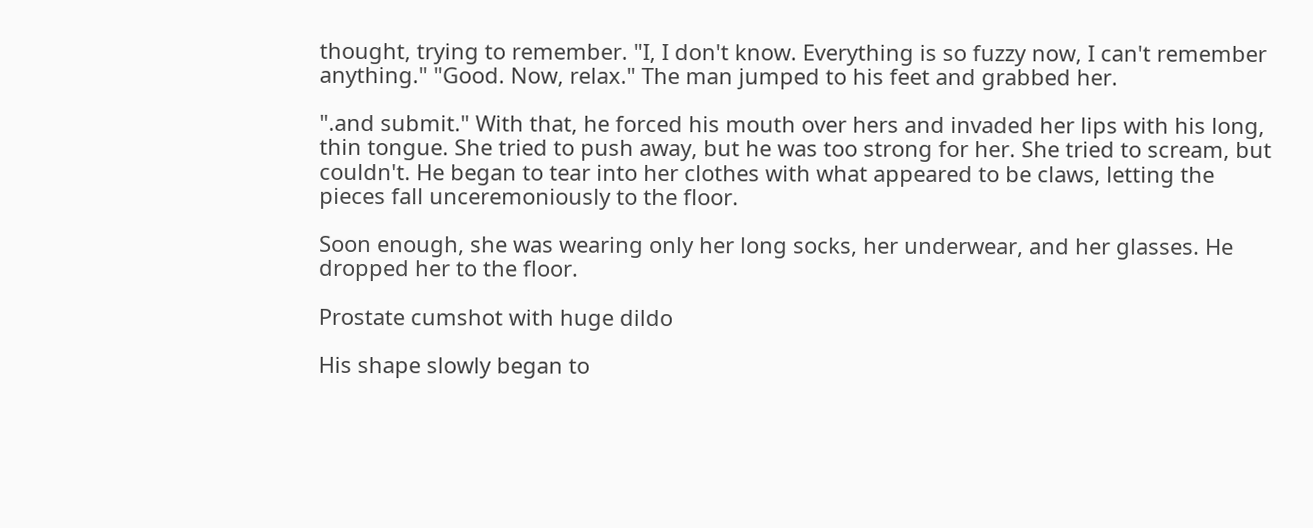thought, trying to remember. "I, I don't know. Everything is so fuzzy now, I can't remember anything." "Good. Now, relax." The man jumped to his feet and grabbed her.

".and submit." With that, he forced his mouth over hers and invaded her lips with his long, thin tongue. She tried to push away, but he was too strong for her. She tried to scream, but couldn't. He began to tear into her clothes with what appeared to be claws, letting the pieces fall unceremoniously to the floor.

Soon enough, she was wearing only her long socks, her underwear, and her glasses. He dropped her to the floor.

Prostate cumshot with huge dildo

His shape slowly began to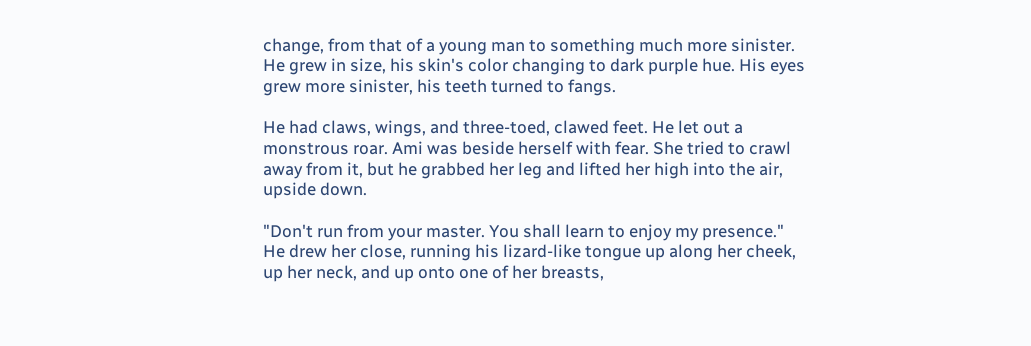change, from that of a young man to something much more sinister. He grew in size, his skin's color changing to dark purple hue. His eyes grew more sinister, his teeth turned to fangs.

He had claws, wings, and three-toed, clawed feet. He let out a monstrous roar. Ami was beside herself with fear. She tried to crawl away from it, but he grabbed her leg and lifted her high into the air, upside down.

"Don't run from your master. You shall learn to enjoy my presence." He drew her close, running his lizard-like tongue up along her cheek, up her neck, and up onto one of her breasts,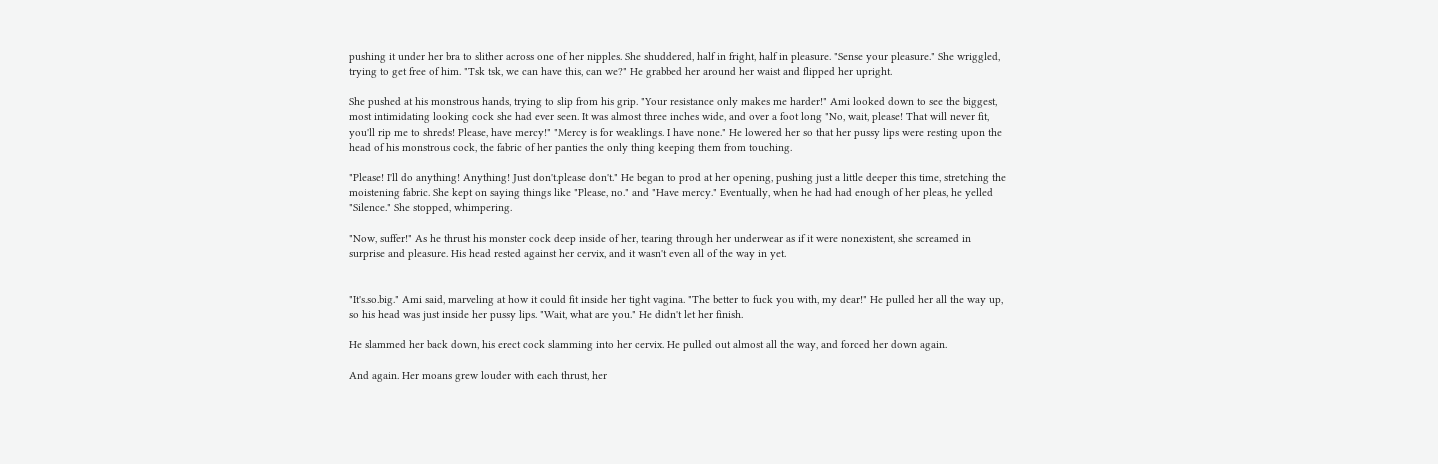pushing it under her bra to slither across one of her nipples. She shuddered, half in fright, half in pleasure. "Sense your pleasure." She wriggled, trying to get free of him. "Tsk tsk, we can have this, can we?" He grabbed her around her waist and flipped her upright.

She pushed at his monstrous hands, trying to slip from his grip. "Your resistance only makes me harder!" Ami looked down to see the biggest, most intimidating looking cock she had ever seen. It was almost three inches wide, and over a foot long "No, wait, please! That will never fit, you'll rip me to shreds! Please, have mercy!" "Mercy is for weaklings. I have none." He lowered her so that her pussy lips were resting upon the head of his monstrous cock, the fabric of her panties the only thing keeping them from touching.

"Please! I'll do anything! Anything! Just don't.please don't." He began to prod at her opening, pushing just a little deeper this time, stretching the moistening fabric. She kept on saying things like "Please, no." and "Have mercy." Eventually, when he had had enough of her pleas, he yelled "Silence." She stopped, whimpering.

"Now, suffer!" As he thrust his monster cock deep inside of her, tearing through her underwear as if it were nonexistent, she screamed in surprise and pleasure. His head rested against her cervix, and it wasn't even all of the way in yet.


"It's.so.big." Ami said, marveling at how it could fit inside her tight vagina. "The better to fuck you with, my dear!" He pulled her all the way up, so his head was just inside her pussy lips. "Wait, what are you." He didn't let her finish.

He slammed her back down, his erect cock slamming into her cervix. He pulled out almost all the way, and forced her down again.

And again. Her moans grew louder with each thrust, her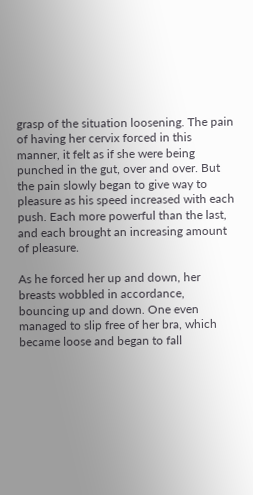grasp of the situation loosening. The pain of having her cervix forced in this manner, it felt as if she were being punched in the gut, over and over. But the pain slowly began to give way to pleasure as his speed increased with each push. Each more powerful than the last, and each brought an increasing amount of pleasure.

As he forced her up and down, her breasts wobbled in accordance, bouncing up and down. One even managed to slip free of her bra, which became loose and began to fall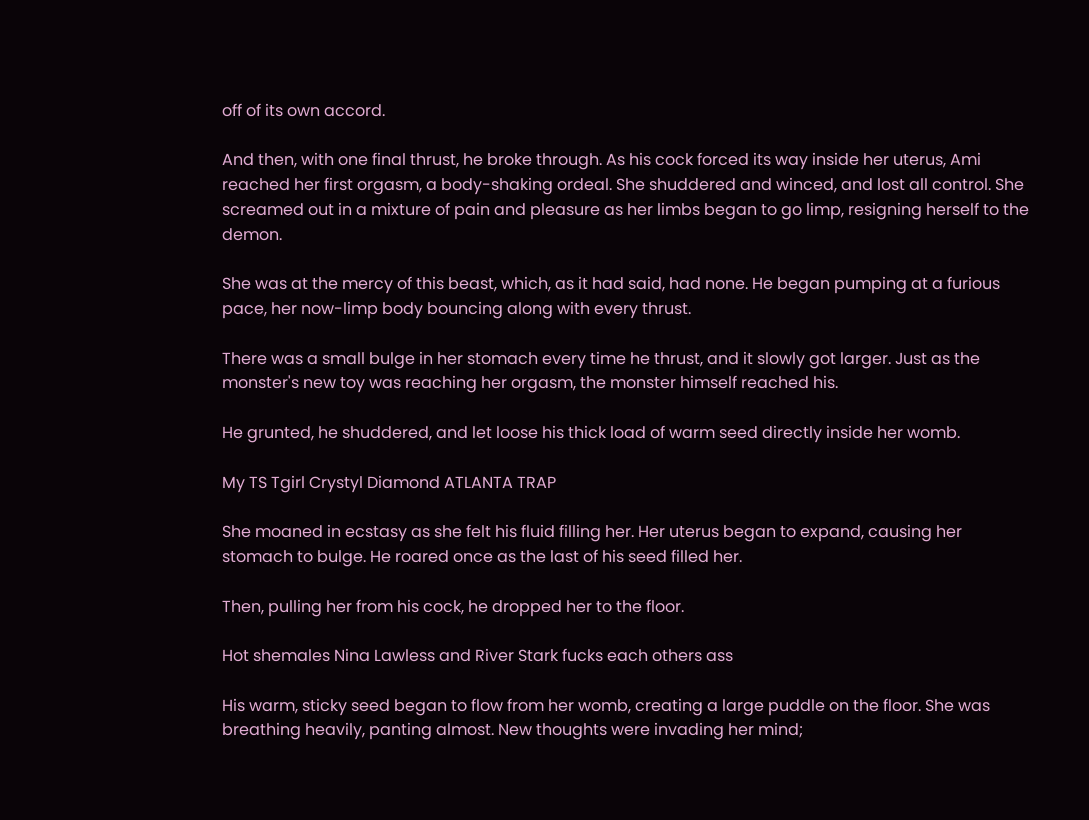off of its own accord.

And then, with one final thrust, he broke through. As his cock forced its way inside her uterus, Ami reached her first orgasm, a body-shaking ordeal. She shuddered and winced, and lost all control. She screamed out in a mixture of pain and pleasure as her limbs began to go limp, resigning herself to the demon.

She was at the mercy of this beast, which, as it had said, had none. He began pumping at a furious pace, her now-limp body bouncing along with every thrust.

There was a small bulge in her stomach every time he thrust, and it slowly got larger. Just as the monster's new toy was reaching her orgasm, the monster himself reached his.

He grunted, he shuddered, and let loose his thick load of warm seed directly inside her womb.

My TS Tgirl Crystyl Diamond ATLANTA TRAP

She moaned in ecstasy as she felt his fluid filling her. Her uterus began to expand, causing her stomach to bulge. He roared once as the last of his seed filled her.

Then, pulling her from his cock, he dropped her to the floor.

Hot shemales Nina Lawless and River Stark fucks each others ass

His warm, sticky seed began to flow from her womb, creating a large puddle on the floor. She was breathing heavily, panting almost. New thoughts were invading her mind;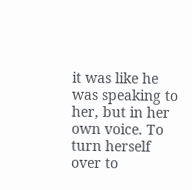it was like he was speaking to her, but in her own voice. To turn herself over to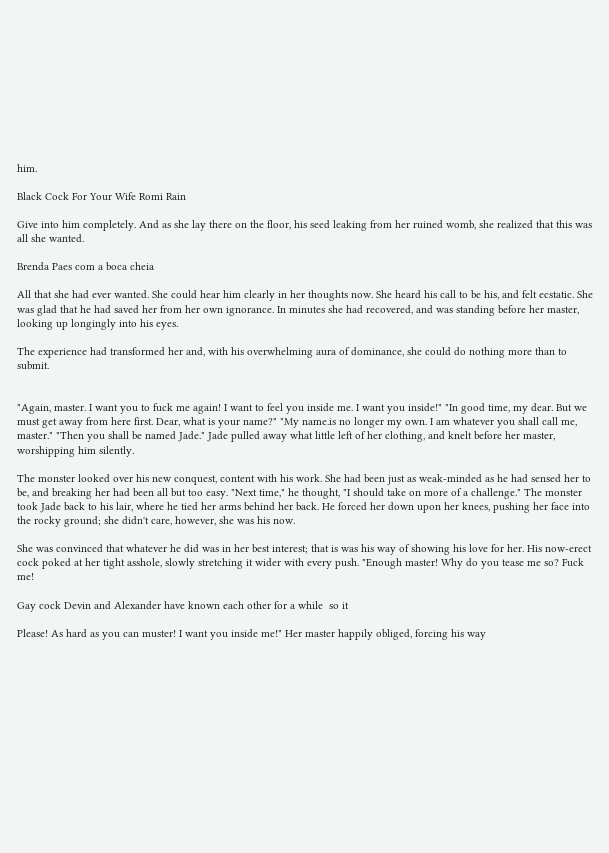him.

Black Cock For Your Wife Romi Rain

Give into him completely. And as she lay there on the floor, his seed leaking from her ruined womb, she realized that this was all she wanted.

Brenda Paes com a boca cheia

All that she had ever wanted. She could hear him clearly in her thoughts now. She heard his call to be his, and felt ecstatic. She was glad that he had saved her from her own ignorance. In minutes she had recovered, and was standing before her master, looking up longingly into his eyes.

The experience had transformed her and, with his overwhelming aura of dominance, she could do nothing more than to submit.


"Again, master. I want you to fuck me again! I want to feel you inside me. I want you inside!" "In good time, my dear. But we must get away from here first. Dear, what is your name?" "My name.is no longer my own. I am whatever you shall call me, master." "Then you shall be named Jade." Jade pulled away what little left of her clothing, and knelt before her master, worshipping him silently.

The monster looked over his new conquest, content with his work. She had been just as weak-minded as he had sensed her to be, and breaking her had been all but too easy. "Next time," he thought, "I should take on more of a challenge." The monster took Jade back to his lair, where he tied her arms behind her back. He forced her down upon her knees, pushing her face into the rocky ground; she didn't care, however, she was his now.

She was convinced that whatever he did was in her best interest; that is was his way of showing his love for her. His now-erect cock poked at her tight asshole, slowly stretching it wider with every push. "Enough master! Why do you tease me so? Fuck me!

Gay cock Devin and Alexander have known each other for a while  so it

Please! As hard as you can muster! I want you inside me!" Her master happily obliged, forcing his way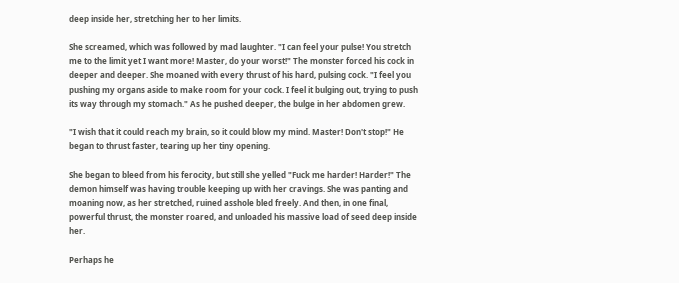deep inside her, stretching her to her limits.

She screamed, which was followed by mad laughter. "I can feel your pulse! You stretch me to the limit yet I want more! Master, do your worst!" The monster forced his cock in deeper and deeper. She moaned with every thrust of his hard, pulsing cock. "I feel you pushing my organs aside to make room for your cock. I feel it bulging out, trying to push its way through my stomach." As he pushed deeper, the bulge in her abdomen grew.

"I wish that it could reach my brain, so it could blow my mind. Master! Don't stop!" He began to thrust faster, tearing up her tiny opening.

She began to bleed from his ferocity, but still she yelled "Fuck me harder! Harder!" The demon himself was having trouble keeping up with her cravings. She was panting and moaning now, as her stretched, ruined asshole bled freely. And then, in one final, powerful thrust, the monster roared, and unloaded his massive load of seed deep inside her.

Perhaps he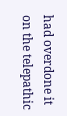had overdone it on the telepathic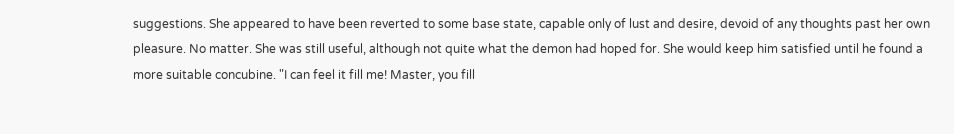suggestions. She appeared to have been reverted to some base state, capable only of lust and desire, devoid of any thoughts past her own pleasure. No matter. She was still useful, although not quite what the demon had hoped for. She would keep him satisfied until he found a more suitable concubine. "I can feel it fill me! Master, you fill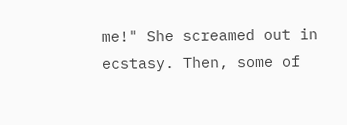me!" She screamed out in ecstasy. Then, some of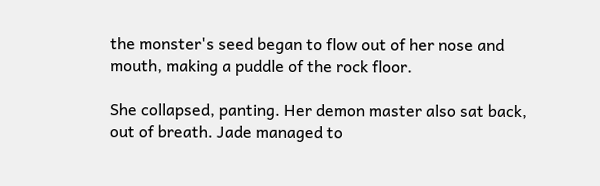the monster's seed began to flow out of her nose and mouth, making a puddle of the rock floor.

She collapsed, panting. Her demon master also sat back, out of breath. Jade managed to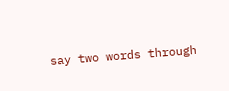say two words through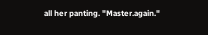all her panting. "Master.again."